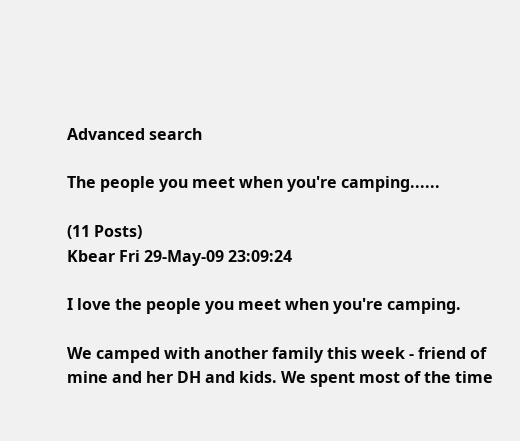Advanced search

The people you meet when you're camping......

(11 Posts)
Kbear Fri 29-May-09 23:09:24

I love the people you meet when you're camping.

We camped with another family this week - friend of mine and her DH and kids. We spent most of the time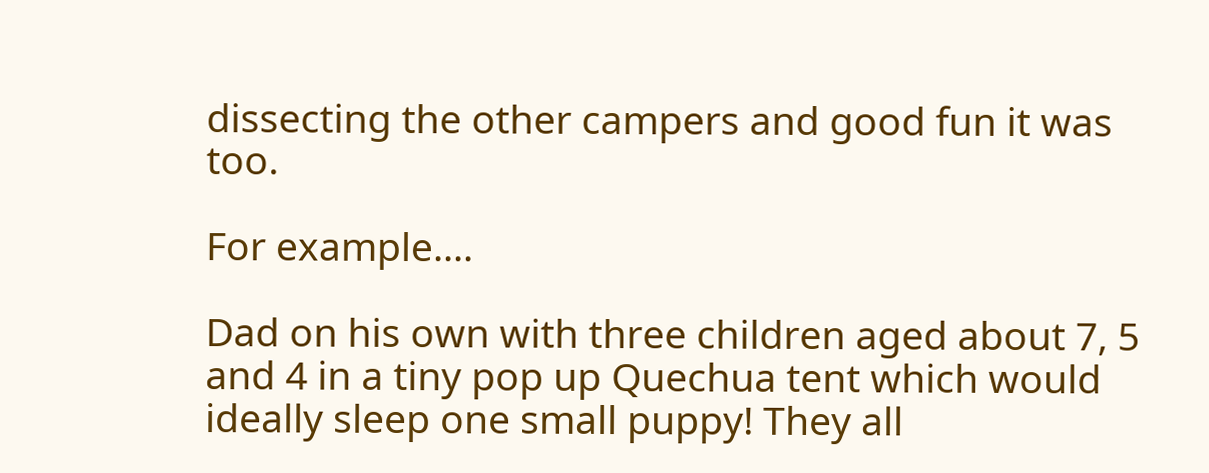dissecting the other campers and good fun it was too.

For example....

Dad on his own with three children aged about 7, 5 and 4 in a tiny pop up Quechua tent which would ideally sleep one small puppy! They all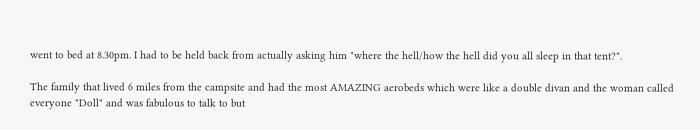went to bed at 8.30pm. I had to be held back from actually asking him "where the hell/how the hell did you all sleep in that tent?".

The family that lived 6 miles from the campsite and had the most AMAZING aerobeds which were like a double divan and the woman called everyone "Doll" and was fabulous to talk to but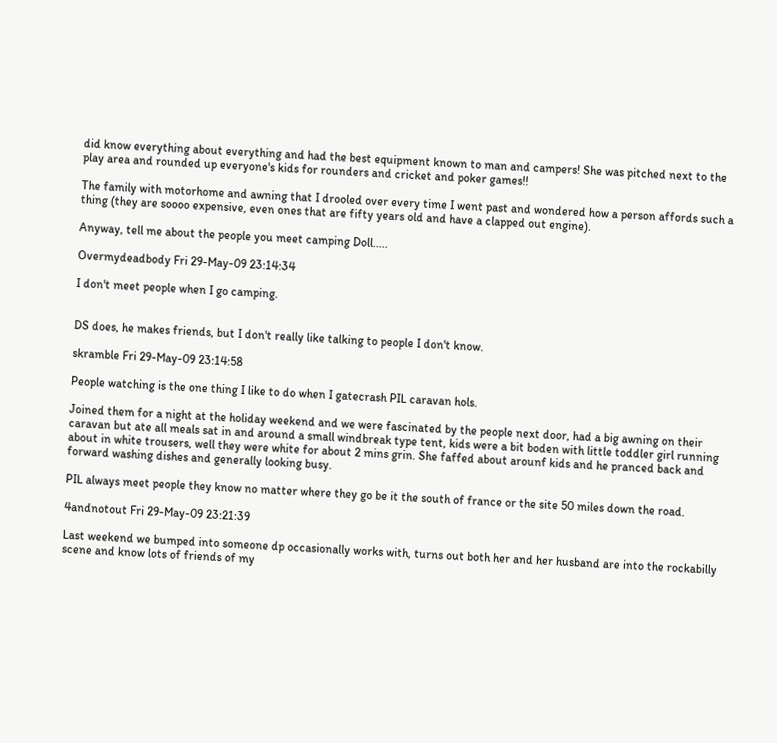did know everything about everything and had the best equipment known to man and campers! She was pitched next to the play area and rounded up everyone's kids for rounders and cricket and poker games!!

The family with motorhome and awning that I drooled over every time I went past and wondered how a person affords such a thing (they are soooo expensive, even ones that are fifty years old and have a clapped out engine).

Anyway, tell me about the people you meet camping Doll.....

Overmydeadbody Fri 29-May-09 23:14:34

I don't meet people when I go camping.


DS does, he makes friends, but I don't really like talking to people I don't know.

skramble Fri 29-May-09 23:14:58

People watching is the one thing I like to do when I gatecrash PIL caravan hols.

Joined them for a night at the holiday weekend and we were fascinated by the people next door, had a big awning on their caravan but ate all meals sat in and around a small windbreak type tent, kids were a bit boden with little toddler girl running about in white trousers, well they were white for about 2 mins grin. She faffed about arounf kids and he pranced back and forward washing dishes and generally looking busy.

PIL always meet people they know no matter where they go be it the south of france or the site 50 miles down the road.

4andnotout Fri 29-May-09 23:21:39

Last weekend we bumped into someone dp occasionally works with, turns out both her and her husband are into the rockabilly scene and know lots of friends of my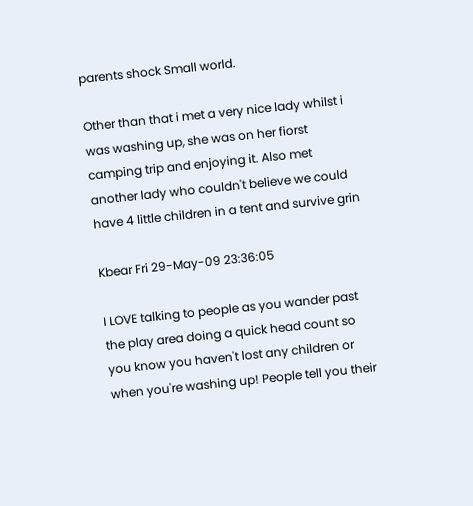parents shock Small world.

Other than that i met a very nice lady whilst i was washing up, she was on her fiorst camping trip and enjoying it. Also met another lady who couldn't believe we could have 4 little children in a tent and survive grin

Kbear Fri 29-May-09 23:36:05

I LOVE talking to people as you wander past the play area doing a quick head count so you know you haven't lost any children or when you're washing up! People tell you their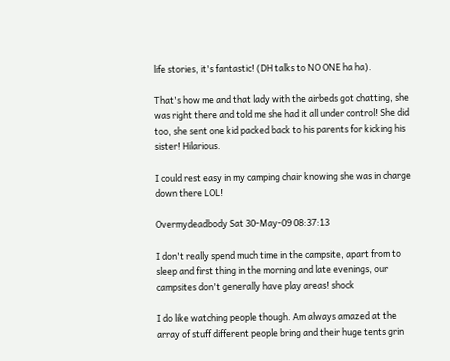life stories, it's fantastic! (DH talks to NO ONE ha ha).

That's how me and that lady with the airbeds got chatting, she was right there and told me she had it all under control! She did too, she sent one kid packed back to his parents for kicking his sister! Hilarious.

I could rest easy in my camping chair knowing she was in charge down there LOL!

Overmydeadbody Sat 30-May-09 08:37:13

I don't really spend much time in the campsite, apart from to sleep and first thing in the morning and late evenings, our campsites don't generally have play areas! shock

I do like watching people though. Am always amazed at the array of stuff different people bring and their huge tents grin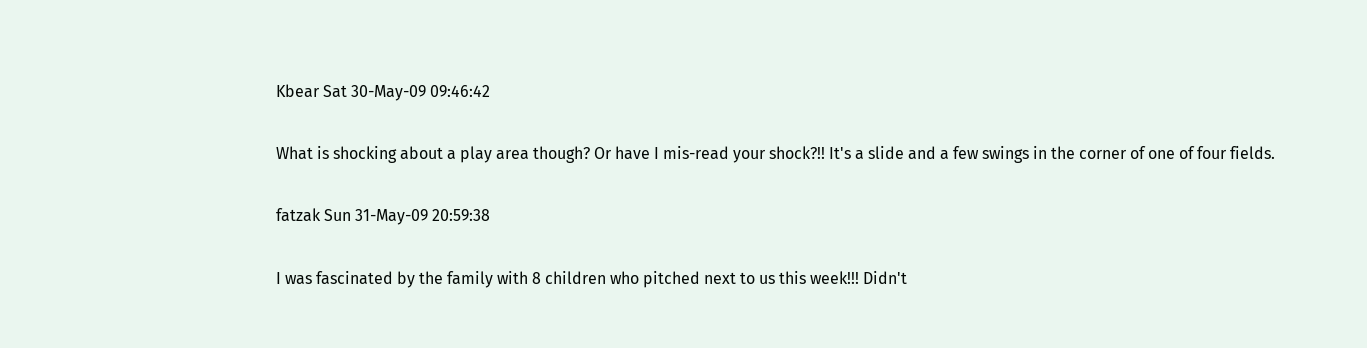Kbear Sat 30-May-09 09:46:42

What is shocking about a play area though? Or have I mis-read your shock?!! It's a slide and a few swings in the corner of one of four fields.

fatzak Sun 31-May-09 20:59:38

I was fascinated by the family with 8 children who pitched next to us this week!!! Didn't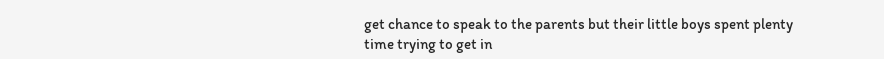get chance to speak to the parents but their little boys spent plenty time trying to get in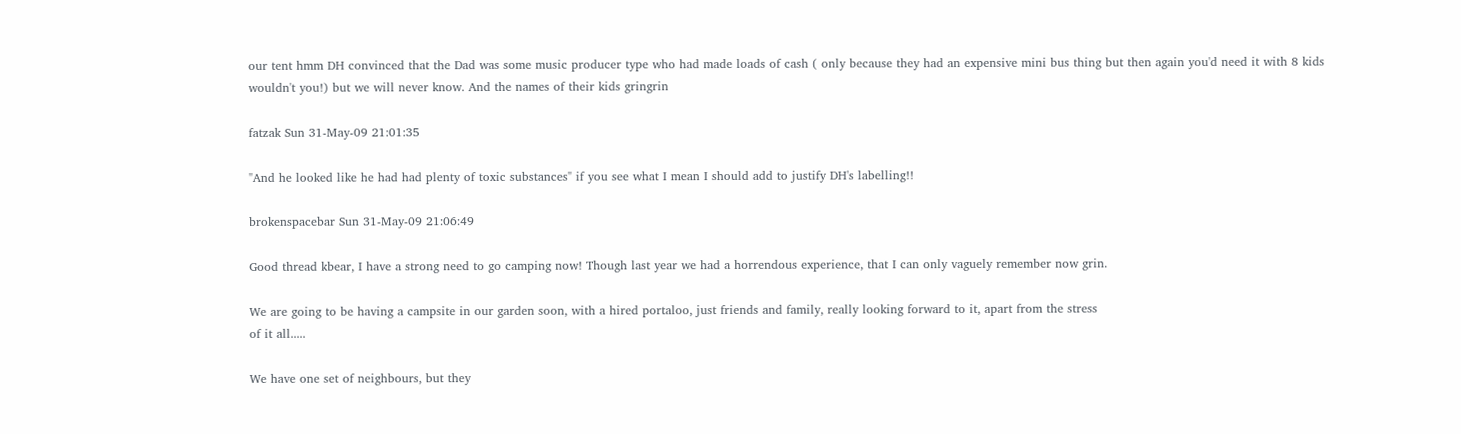our tent hmm DH convinced that the Dad was some music producer type who had made loads of cash ( only because they had an expensive mini bus thing but then again you'd need it with 8 kids wouldn't you!) but we will never know. And the names of their kids gringrin

fatzak Sun 31-May-09 21:01:35

"And he looked like he had had plenty of toxic substances" if you see what I mean I should add to justify DH's labelling!!

brokenspacebar Sun 31-May-09 21:06:49

Good thread kbear, I have a strong need to go camping now! Though last year we had a horrendous experience, that I can only vaguely remember now grin.

We are going to be having a campsite in our garden soon, with a hired portaloo, just friends and family, really looking forward to it, apart from the stress
of it all.....

We have one set of neighbours, but they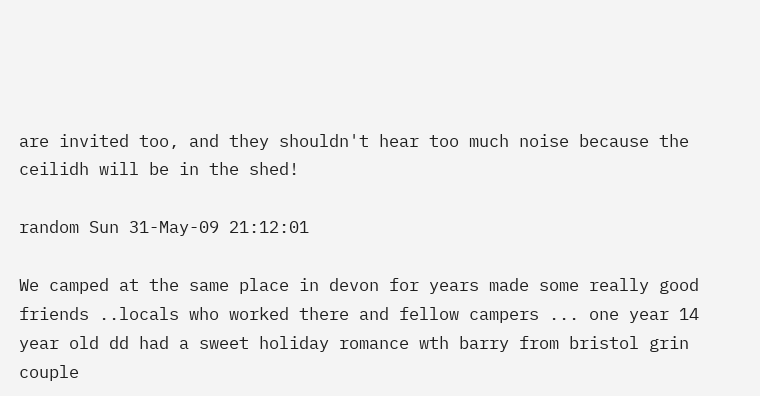are invited too, and they shouldn't hear too much noise because the ceilidh will be in the shed!

random Sun 31-May-09 21:12:01

We camped at the same place in devon for years made some really good friends ..locals who worked there and fellow campers ... one year 14 year old dd had a sweet holiday romance wth barry from bristol grin couple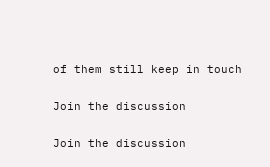of them still keep in touch

Join the discussion

Join the discussion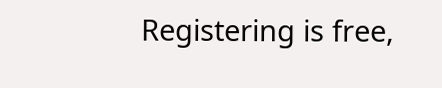Registering is free,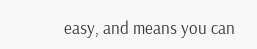easy, and means you can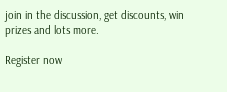join in the discussion, get discounts, win prizes and lots more.

Register now